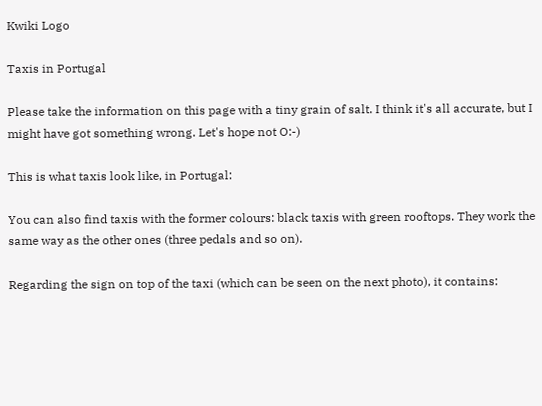Kwiki Logo

Taxis in Portugal

Please take the information on this page with a tiny grain of salt. I think it's all accurate, but I might have got something wrong. Let's hope not O:-)

This is what taxis look like, in Portugal:

You can also find taxis with the former colours: black taxis with green rooftops. They work the same way as the other ones (three pedals and so on).

Regarding the sign on top of the taxi (which can be seen on the next photo), it contains: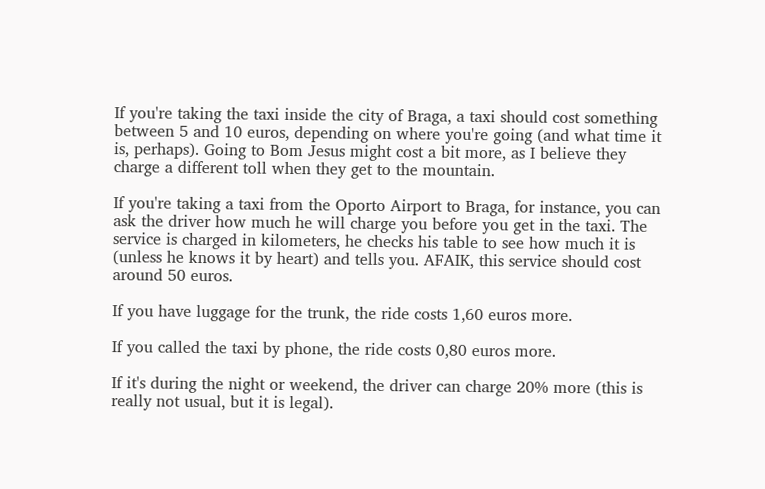If you're taking the taxi inside the city of Braga, a taxi should cost something between 5 and 10 euros, depending on where you're going (and what time it is, perhaps). Going to Bom Jesus might cost a bit more, as I believe they charge a different toll when they get to the mountain.

If you're taking a taxi from the Oporto Airport to Braga, for instance, you can ask the driver how much he will charge you before you get in the taxi. The service is charged in kilometers, he checks his table to see how much it is (unless he knows it by heart) and tells you. AFAIK, this service should cost around 50 euros.

If you have luggage for the trunk, the ride costs 1,60 euros more.

If you called the taxi by phone, the ride costs 0,80 euros more.

If it's during the night or weekend, the driver can charge 20% more (this is really not usual, but it is legal).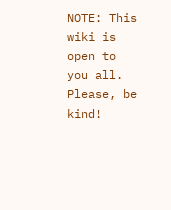NOTE: This wiki is open to you all. Please, be kind!